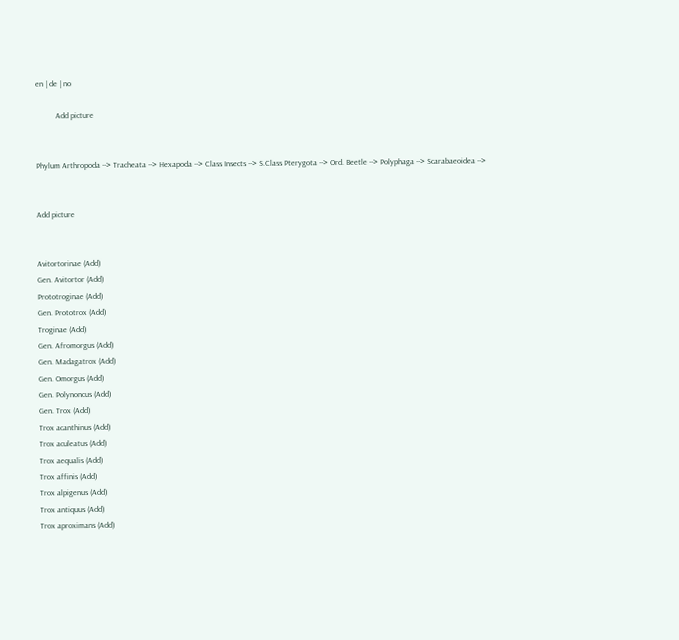en | de | no

          Add picture


Phylum Arthropoda --> Tracheata --> Hexapoda --> Class Insects --> S.Class Pterygota --> Ord. Beetle --> Polyphaga --> Scarabaeoidea -->


Add picture


Avitortorinae (Add)
Gen. Avitortor (Add)
Prototroginae (Add)
Gen. Prototrox (Add)
Troginae (Add)
Gen. Afromorgus (Add)
Gen. Madagatrox (Add)
Gen. Omorgus (Add)
Gen. Polynoncus (Add)
Gen. Trox (Add)
Trox acanthinus (Add)
Trox aculeatus (Add)
Trox aequalis (Add)
Trox affinis (Add)
Trox alpigenus (Add)
Trox antiquus (Add)
Trox aproximans (Add)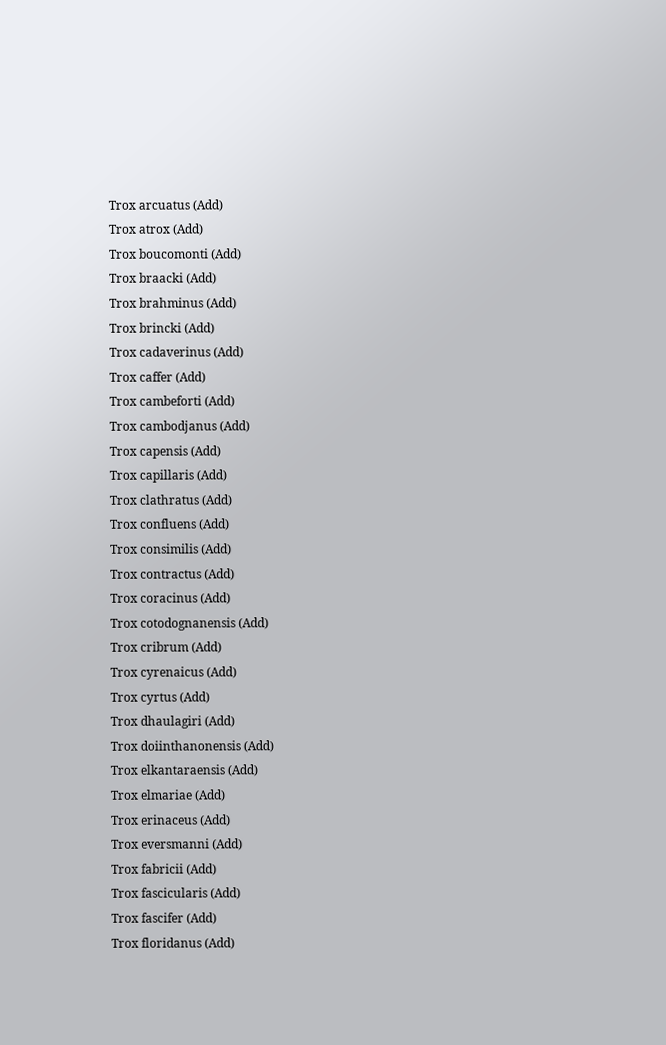Trox arcuatus (Add)
Trox atrox (Add)
Trox boucomonti (Add)
Trox braacki (Add)
Trox brahminus (Add)
Trox brincki (Add)
Trox cadaverinus (Add)
Trox caffer (Add)
Trox cambeforti (Add)
Trox cambodjanus (Add)
Trox capensis (Add)
Trox capillaris (Add)
Trox clathratus (Add)
Trox confluens (Add)
Trox consimilis (Add)
Trox contractus (Add)
Trox coracinus (Add)
Trox cotodognanensis (Add)
Trox cribrum (Add)
Trox cyrenaicus (Add)
Trox cyrtus (Add)
Trox dhaulagiri (Add)
Trox doiinthanonensis (Add)
Trox elkantaraensis (Add)
Trox elmariae (Add)
Trox erinaceus (Add)
Trox eversmanni (Add)
Trox fabricii (Add)
Trox fascicularis (Add)
Trox fascifer (Add)
Trox floridanus (Add)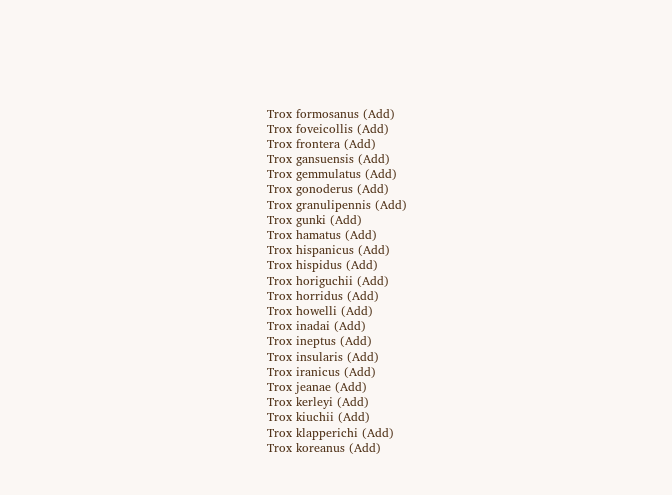Trox formosanus (Add)
Trox foveicollis (Add)
Trox frontera (Add)
Trox gansuensis (Add)
Trox gemmulatus (Add)
Trox gonoderus (Add)
Trox granulipennis (Add)
Trox gunki (Add)
Trox hamatus (Add)
Trox hispanicus (Add)
Trox hispidus (Add)
Trox horiguchii (Add)
Trox horridus (Add)
Trox howelli (Add)
Trox inadai (Add)
Trox ineptus (Add)
Trox insularis (Add)
Trox iranicus (Add)
Trox jeanae (Add)
Trox kerleyi (Add)
Trox kiuchii (Add)
Trox klapperichi (Add)
Trox koreanus (Add)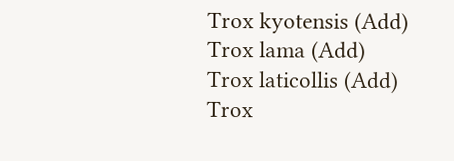Trox kyotensis (Add)
Trox lama (Add)
Trox laticollis (Add)
Trox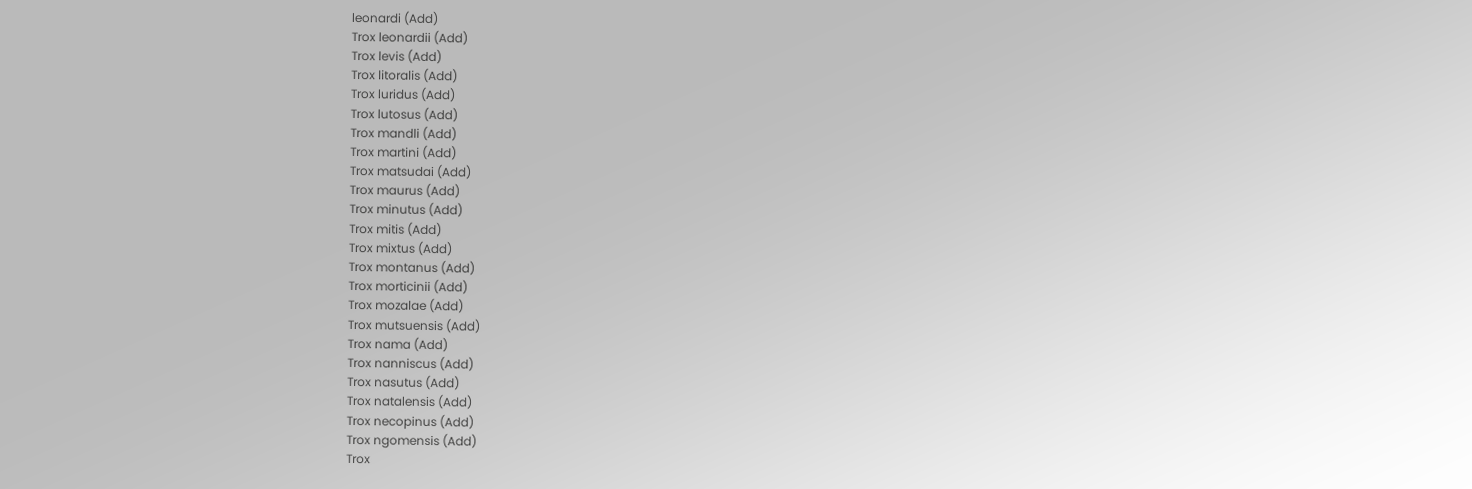leonardi (Add)
Trox leonardii (Add)
Trox levis (Add)
Trox litoralis (Add)
Trox luridus (Add)
Trox lutosus (Add)
Trox mandli (Add)
Trox martini (Add)
Trox matsudai (Add)
Trox maurus (Add)
Trox minutus (Add)
Trox mitis (Add)
Trox mixtus (Add)
Trox montanus (Add)
Trox morticinii (Add)
Trox mozalae (Add)
Trox mutsuensis (Add)
Trox nama (Add)
Trox nanniscus (Add)
Trox nasutus (Add)
Trox natalensis (Add)
Trox necopinus (Add)
Trox ngomensis (Add)
Trox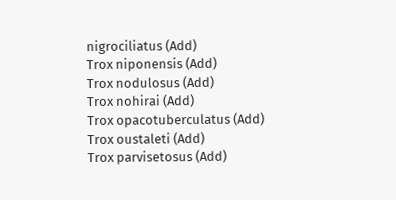nigrociliatus (Add)
Trox niponensis (Add)
Trox nodulosus (Add)
Trox nohirai (Add)
Trox opacotuberculatus (Add)
Trox oustaleti (Add)
Trox parvisetosus (Add)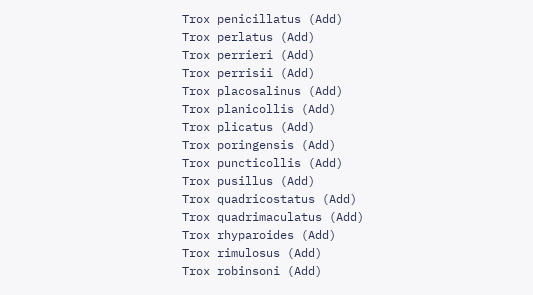Trox penicillatus (Add)
Trox perlatus (Add)
Trox perrieri (Add)
Trox perrisii (Add)
Trox placosalinus (Add)
Trox planicollis (Add)
Trox plicatus (Add)
Trox poringensis (Add)
Trox puncticollis (Add)
Trox pusillus (Add)
Trox quadricostatus (Add)
Trox quadrimaculatus (Add)
Trox rhyparoides (Add)
Trox rimulosus (Add)
Trox robinsoni (Add)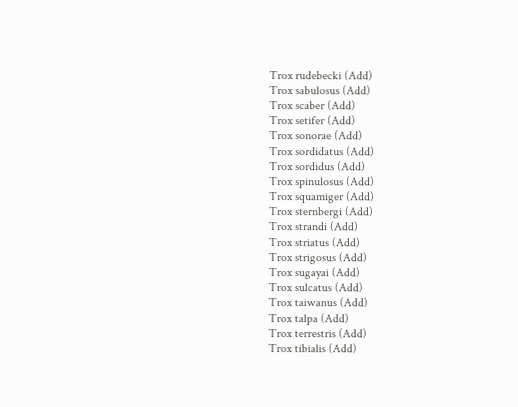Trox rudebecki (Add)
Trox sabulosus (Add)
Trox scaber (Add)
Trox setifer (Add)
Trox sonorae (Add)
Trox sordidatus (Add)
Trox sordidus (Add)
Trox spinulosus (Add)
Trox squamiger (Add)
Trox sternbergi (Add)
Trox strandi (Add)
Trox striatus (Add)
Trox strigosus (Add)
Trox sugayai (Add)
Trox sulcatus (Add)
Trox taiwanus (Add)
Trox talpa (Add)
Trox terrestris (Add)
Trox tibialis (Add)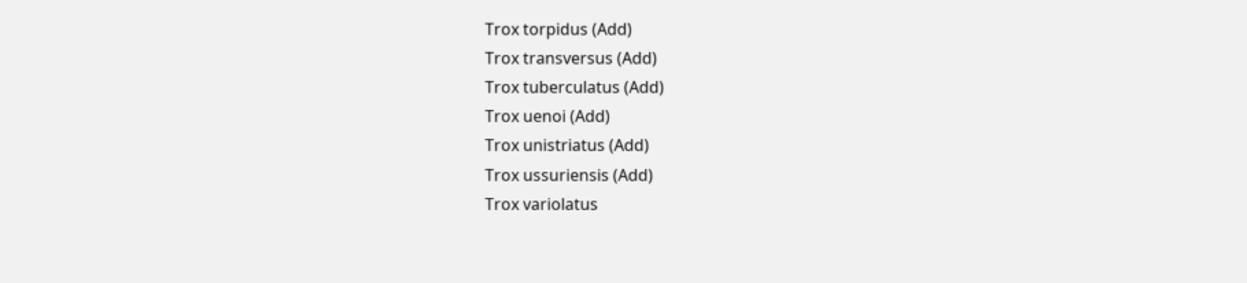Trox torpidus (Add)
Trox transversus (Add)
Trox tuberculatus (Add)
Trox uenoi (Add)
Trox unistriatus (Add)
Trox ussuriensis (Add)
Trox variolatus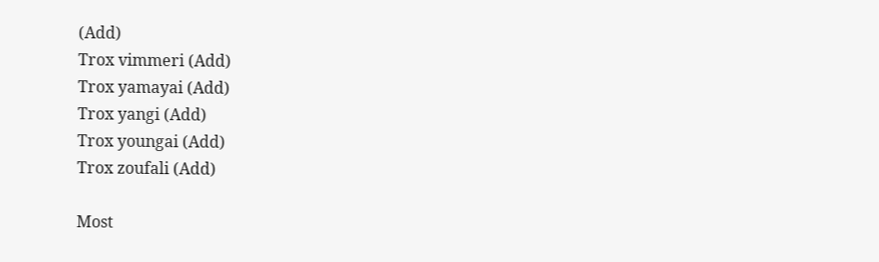(Add)
Trox vimmeri (Add)
Trox yamayai (Add)
Trox yangi (Add)
Trox youngai (Add)
Trox zoufali (Add)

Most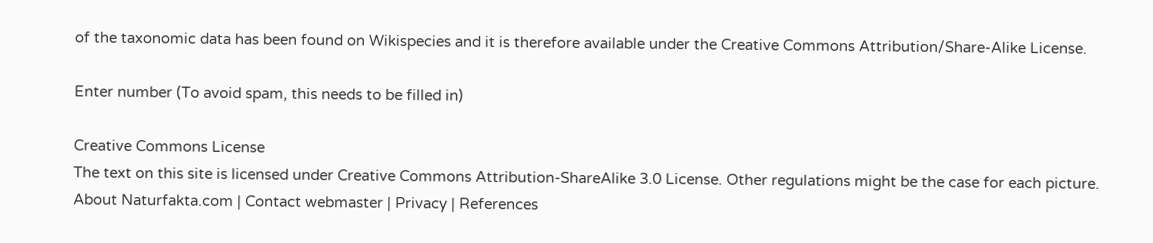of the taxonomic data has been found on Wikispecies and it is therefore available under the Creative Commons Attribution/Share-Alike License.

Enter number (To avoid spam, this needs to be filled in)

Creative Commons License
The text on this site is licensed under Creative Commons Attribution-ShareAlike 3.0 License. Other regulations might be the case for each picture.
About Naturfakta.com | Contact webmaster | Privacy | References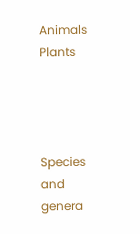Animals Plants




Species and genera